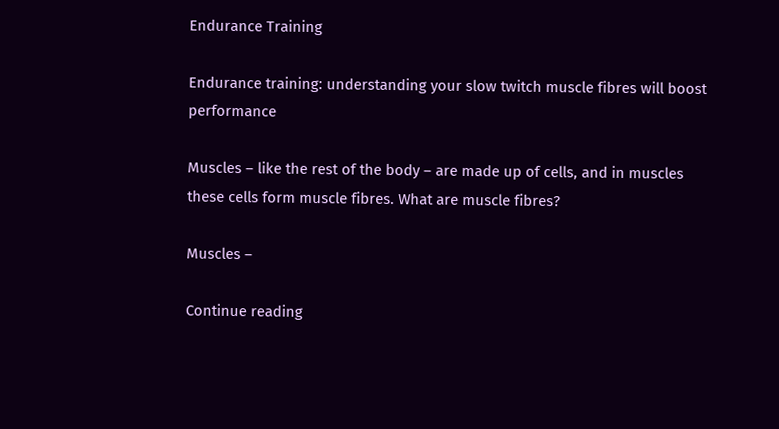Endurance Training

Endurance training: understanding your slow twitch muscle fibres will boost performance

Muscles – like the rest of the body – are made up of cells, and in muscles these cells form muscle fibres. What are muscle fibres?

Muscles –

Continue reading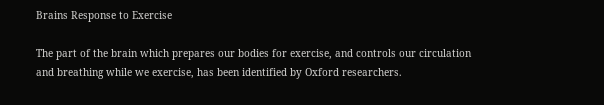Brains Response to Exercise

The part of the brain which prepares our bodies for exercise, and controls our circulation and breathing while we exercise, has been identified by Oxford researchers.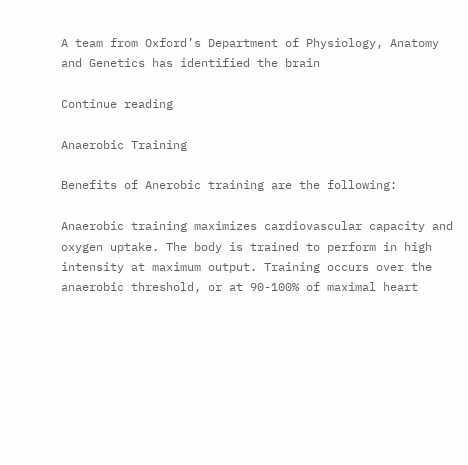A team from Oxford’s Department of Physiology, Anatomy and Genetics has identified the brain

Continue reading

Anaerobic Training

Benefits of Anerobic training are the following:

Anaerobic training maximizes cardiovascular capacity and oxygen uptake. The body is trained to perform in high intensity at maximum output. Training occurs over the anaerobic threshold, or at 90-100% of maximal heart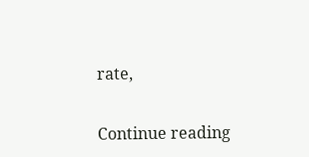rate,

Continue reading